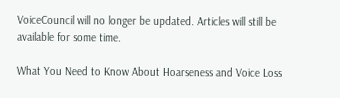VoiceCouncil will no longer be updated. Articles will still be available for some time.

What You Need to Know About Hoarseness and Voice Loss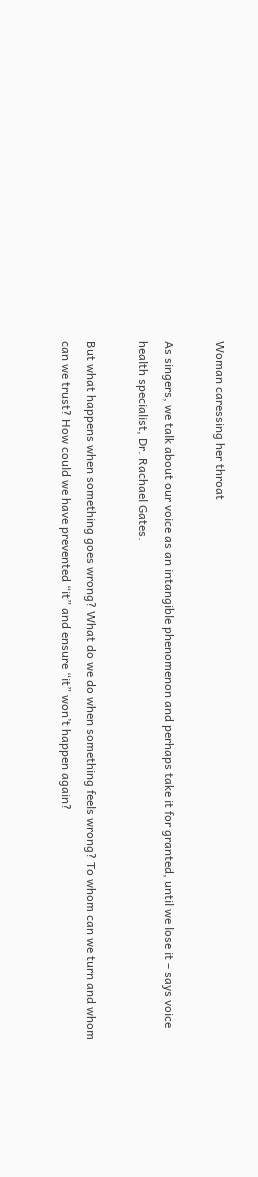Woman caressing her throat

As singers, we talk about our voice as an intangible phenomenon and perhaps take it for granted, until we lose it – says voice health specialist, Dr. Rachael Gates.

But what happens when something goes wrong? What do we do when something feels wrong? To whom can we turn and whom can we trust? How could we have prevented “it” and ensure “it” won’t happen again?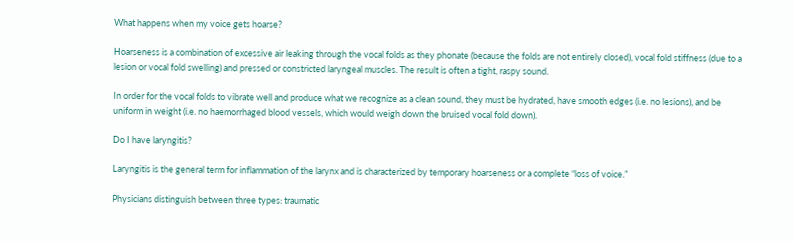What happens when my voice gets hoarse?

Hoarseness is a combination of excessive air leaking through the vocal folds as they phonate (because the folds are not entirely closed), vocal fold stiffness (due to a lesion or vocal fold swelling) and pressed or constricted laryngeal muscles. The result is often a tight, raspy sound.

In order for the vocal folds to vibrate well and produce what we recognize as a clean sound, they must be hydrated, have smooth edges (i.e. no lesions), and be uniform in weight (i.e. no haemorrhaged blood vessels, which would weigh down the bruised vocal fold down).

Do I have laryngitis?

Laryngitis is the general term for inflammation of the larynx and is characterized by temporary hoarseness or a complete “loss of voice.”

Physicians distinguish between three types: traumatic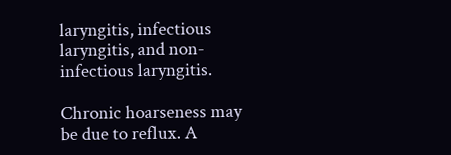laryngitis, infectious laryngitis, and non-infectious laryngitis.

Chronic hoarseness may be due to reflux. A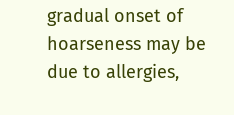gradual onset of hoarseness may be due to allergies,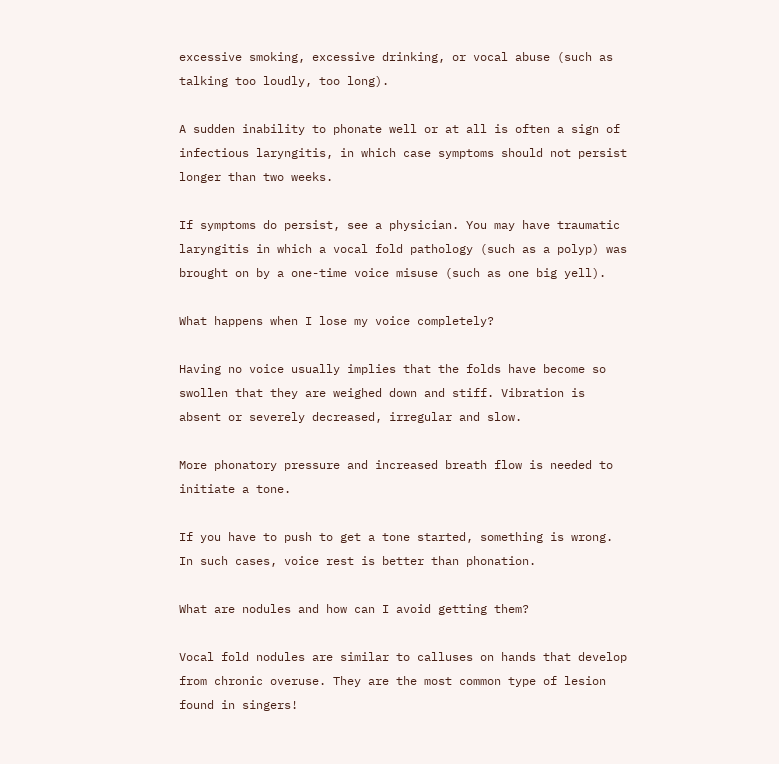excessive smoking, excessive drinking, or vocal abuse (such as talking too loudly, too long).

A sudden inability to phonate well or at all is often a sign of infectious laryngitis, in which case symptoms should not persist longer than two weeks.

If symptoms do persist, see a physician. You may have traumatic laryngitis in which a vocal fold pathology (such as a polyp) was brought on by a one-time voice misuse (such as one big yell).

What happens when I lose my voice completely?

Having no voice usually implies that the folds have become so swollen that they are weighed down and stiff. Vibration is absent or severely decreased, irregular and slow.

More phonatory pressure and increased breath flow is needed to initiate a tone.

If you have to push to get a tone started, something is wrong. In such cases, voice rest is better than phonation.

What are nodules and how can I avoid getting them?

Vocal fold nodules are similar to calluses on hands that develop from chronic overuse. They are the most common type of lesion found in singers!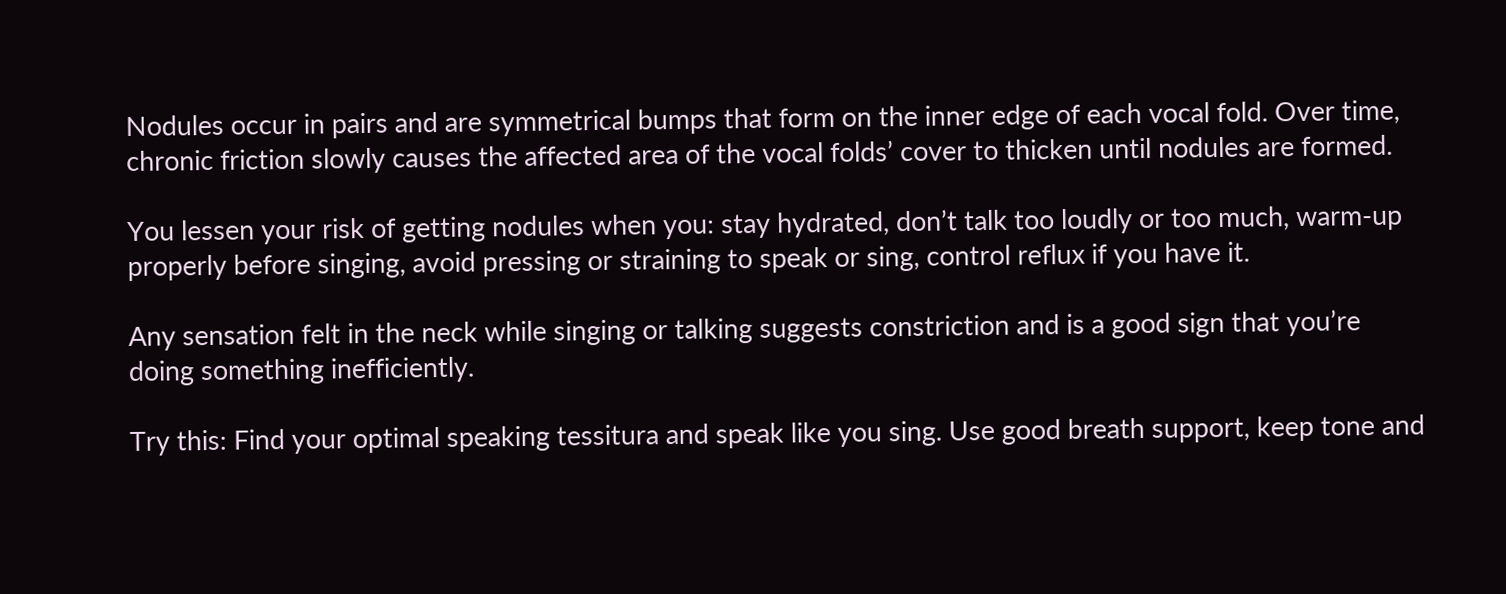Nodules occur in pairs and are symmetrical bumps that form on the inner edge of each vocal fold. Over time, chronic friction slowly causes the affected area of the vocal folds’ cover to thicken until nodules are formed.

You lessen your risk of getting nodules when you: stay hydrated, don’t talk too loudly or too much, warm-up properly before singing, avoid pressing or straining to speak or sing, control reflux if you have it.

Any sensation felt in the neck while singing or talking suggests constriction and is a good sign that you’re doing something inefficiently.

Try this: Find your optimal speaking tessitura and speak like you sing. Use good breath support, keep tone and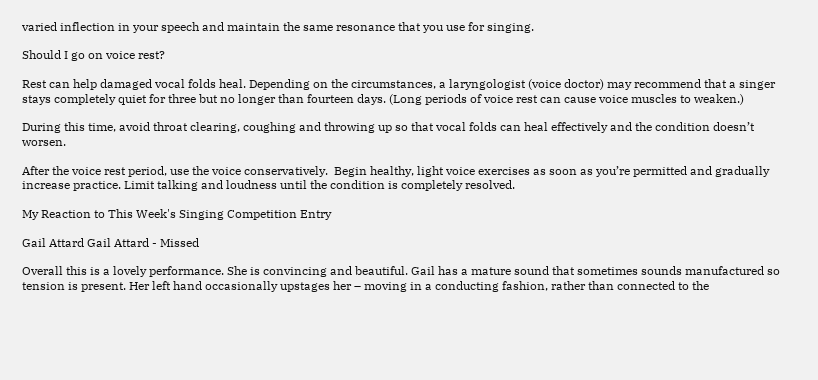varied inflection in your speech and maintain the same resonance that you use for singing.

Should I go on voice rest?

Rest can help damaged vocal folds heal. Depending on the circumstances, a laryngologist (voice doctor) may recommend that a singer stays completely quiet for three but no longer than fourteen days. (Long periods of voice rest can cause voice muscles to weaken.)

During this time, avoid throat clearing, coughing and throwing up so that vocal folds can heal effectively and the condition doesn’t worsen.

After the voice rest period, use the voice conservatively.  Begin healthy, light voice exercises as soon as you’re permitted and gradually increase practice. Limit talking and loudness until the condition is completely resolved.

My Reaction to This Week's Singing Competition Entry

Gail Attard Gail Attard - Missed

Overall this is a lovely performance. She is convincing and beautiful. Gail has a mature sound that sometimes sounds manufactured so tension is present. Her left hand occasionally upstages her – moving in a conducting fashion, rather than connected to the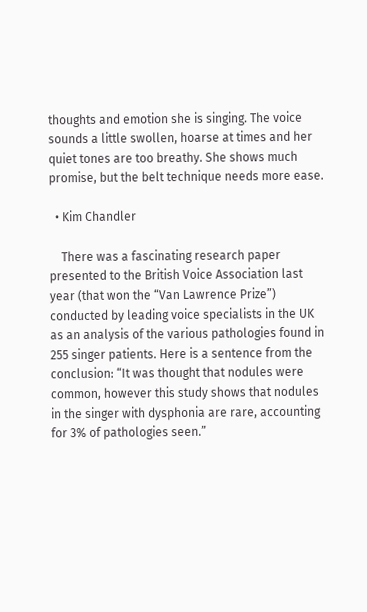thoughts and emotion she is singing. The voice sounds a little swollen, hoarse at times and her quiet tones are too breathy. She shows much promise, but the belt technique needs more ease.

  • Kim Chandler

    There was a fascinating research paper presented to the British Voice Association last year (that won the “Van Lawrence Prize”) conducted by leading voice specialists in the UK as an analysis of the various pathologies found in 255 singer patients. Here is a sentence from the conclusion: “It was thought that nodules were common, however this study shows that nodules in the singer with dysphonia are rare, accounting for 3% of pathologies seen.”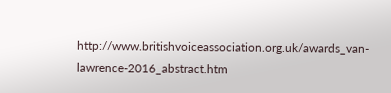http://www.britishvoiceassociation.org.uk/awards_van-lawrence-2016_abstract.htm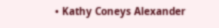• Kathy Coneys Alexander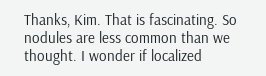Thanks, Kim. That is fascinating. So nodules are less common than we thought. I wonder if localized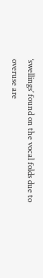‘swellings’ found on the vocal folds due to overuse are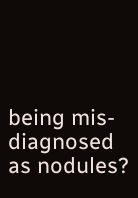being mis-diagnosed as nodules?